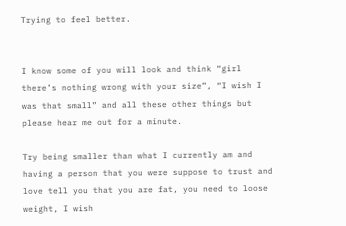Trying to feel better.


I know some of you will look and think “girl there’s nothing wrong with your size”, “I wish I was that small” and all these other things but please hear me out for a minute.

Try being smaller than what I currently am and having a person that you were suppose to trust and love tell you that you are fat, you need to loose weight, I wish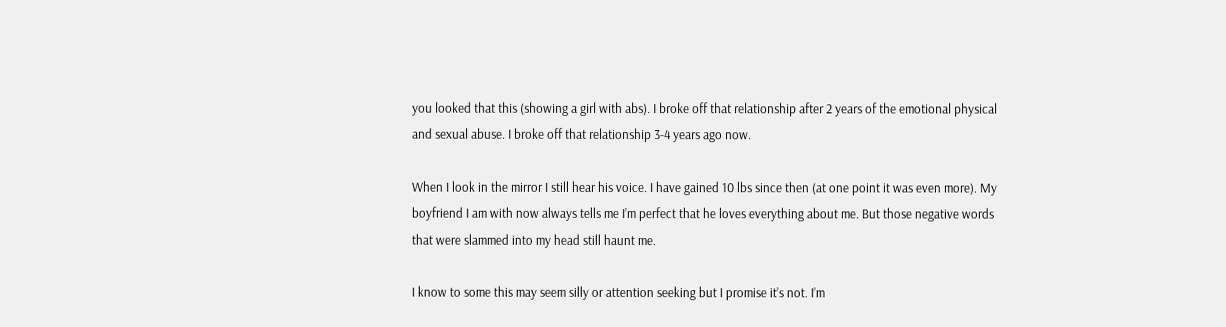you looked that this (showing a girl with abs). I broke off that relationship after 2 years of the emotional physical and sexual abuse. I broke off that relationship 3-4 years ago now.

When I look in the mirror I still hear his voice. I have gained 10 lbs since then (at one point it was even more). My boyfriend I am with now always tells me I’m perfect that he loves everything about me. But those negative words that were slammed into my head still haunt me.

I know to some this may seem silly or attention seeking but I promise it’s not. I’m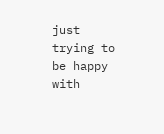just trying to be happy with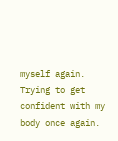myself again. Trying to get confident with my body once again.